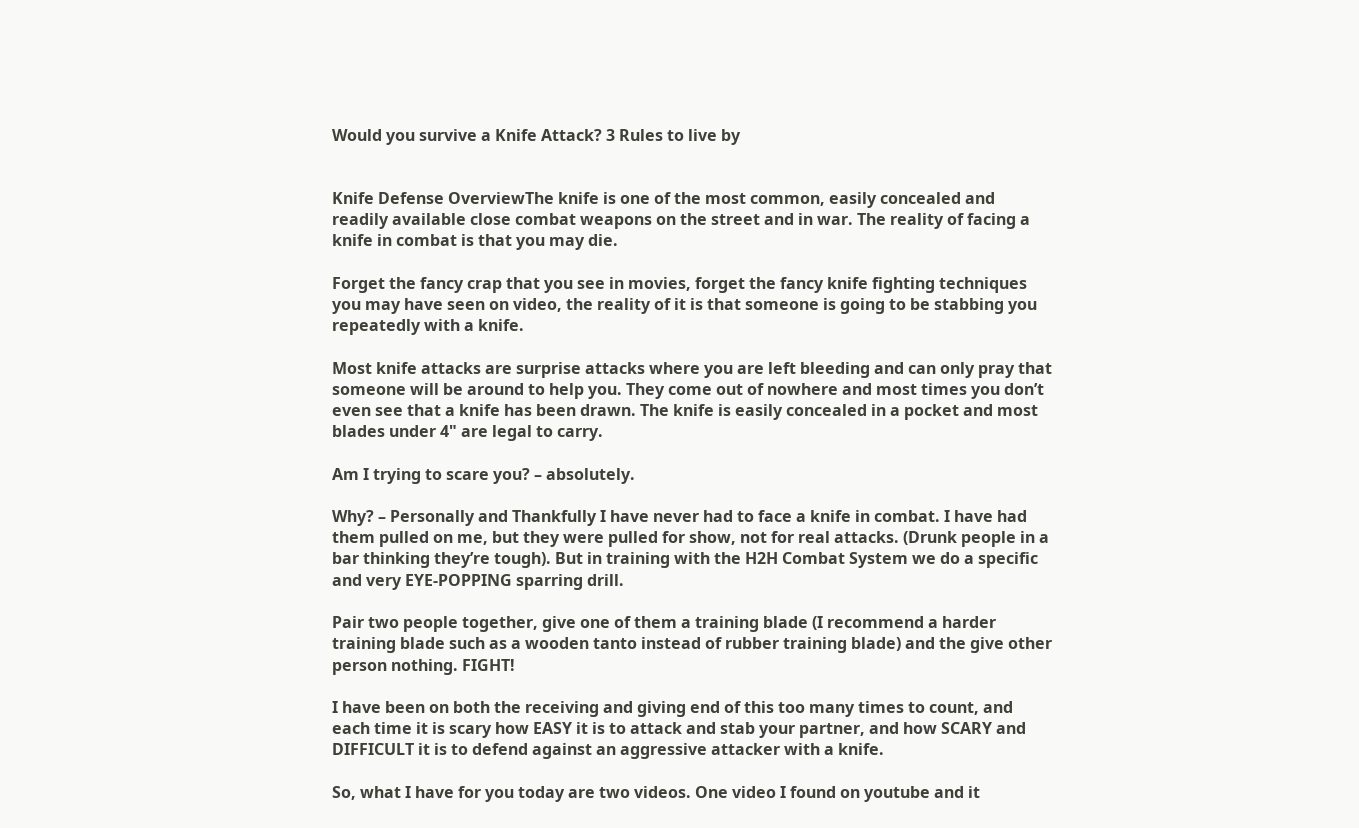Would you survive a Knife Attack? 3 Rules to live by


Knife Defense OverviewThe knife is one of the most common, easily concealed and readily available close combat weapons on the street and in war. The reality of facing a knife in combat is that you may die.

Forget the fancy crap that you see in movies, forget the fancy knife fighting techniques you may have seen on video, the reality of it is that someone is going to be stabbing you repeatedly with a knife.

Most knife attacks are surprise attacks where you are left bleeding and can only pray that someone will be around to help you. They come out of nowhere and most times you don’t even see that a knife has been drawn. The knife is easily concealed in a pocket and most blades under 4" are legal to carry.

Am I trying to scare you? – absolutely.

Why? – Personally and Thankfully I have never had to face a knife in combat. I have had them pulled on me, but they were pulled for show, not for real attacks. (Drunk people in a bar thinking they’re tough). But in training with the H2H Combat System we do a specific and very EYE-POPPING sparring drill.

Pair two people together, give one of them a training blade (I recommend a harder training blade such as a wooden tanto instead of rubber training blade) and the give other person nothing. FIGHT!

I have been on both the receiving and giving end of this too many times to count, and each time it is scary how EASY it is to attack and stab your partner, and how SCARY and DIFFICULT it is to defend against an aggressive attacker with a knife.

So, what I have for you today are two videos. One video I found on youtube and it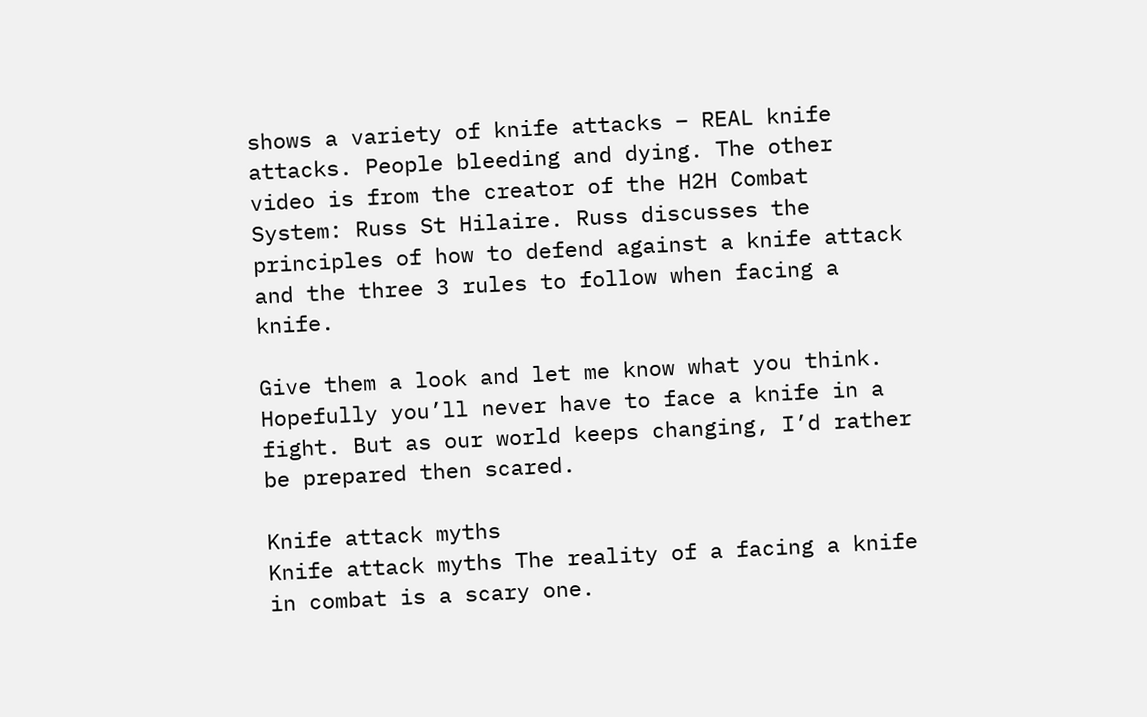shows a variety of knife attacks – REAL knife attacks. People bleeding and dying. The other video is from the creator of the H2H Combat System: Russ St Hilaire. Russ discusses the principles of how to defend against a knife attack and the three 3 rules to follow when facing a knife.

Give them a look and let me know what you think. Hopefully you’ll never have to face a knife in a fight. But as our world keeps changing, I’d rather be prepared then scared.

Knife attack myths
Knife attack myths The reality of a facing a knife in combat is a scary one.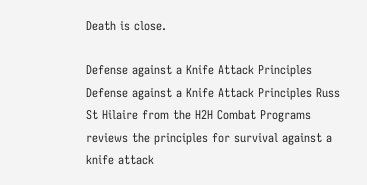Death is close.

Defense against a Knife Attack Principles
Defense against a Knife Attack Principles Russ St Hilaire from the H2H Combat Programs reviews the principles for survival against a knife attack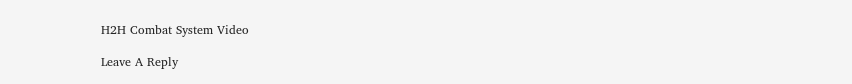H2H Combat System Video

Leave A Reply